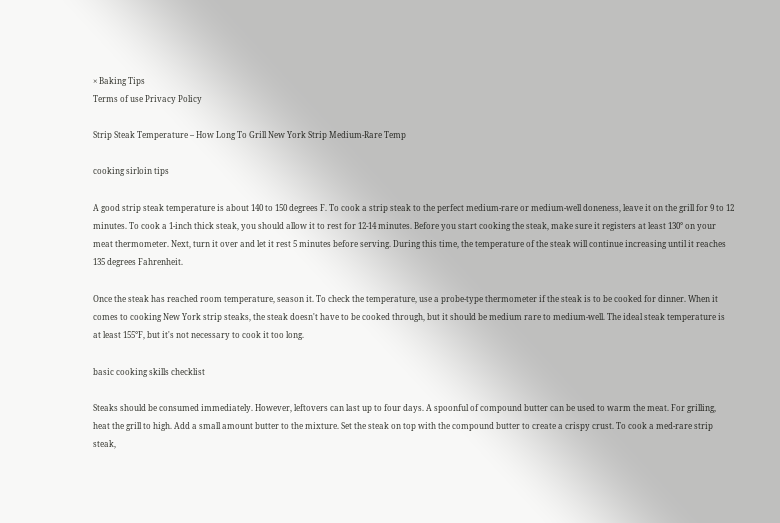× Baking Tips
Terms of use Privacy Policy

Strip Steak Temperature – How Long To Grill New York Strip Medium-Rare Temp

cooking sirloin tips

A good strip steak temperature is about 140 to 150 degrees F. To cook a strip steak to the perfect medium-rare or medium-well doneness, leave it on the grill for 9 to 12 minutes. To cook a 1-inch thick steak, you should allow it to rest for 12-14 minutes. Before you start cooking the steak, make sure it registers at least 130° on your meat thermometer. Next, turn it over and let it rest 5 minutes before serving. During this time, the temperature of the steak will continue increasing until it reaches 135 degrees Fahrenheit.

Once the steak has reached room temperature, season it. To check the temperature, use a probe-type thermometer if the steak is to be cooked for dinner. When it comes to cooking New York strip steaks, the steak doesn't have to be cooked through, but it should be medium rare to medium-well. The ideal steak temperature is at least 155°F, but it's not necessary to cook it too long.

basic cooking skills checklist

Steaks should be consumed immediately. However, leftovers can last up to four days. A spoonful of compound butter can be used to warm the meat. For grilling, heat the grill to high. Add a small amount butter to the mixture. Set the steak on top with the compound butter to create a crispy crust. To cook a med-rare strip steak,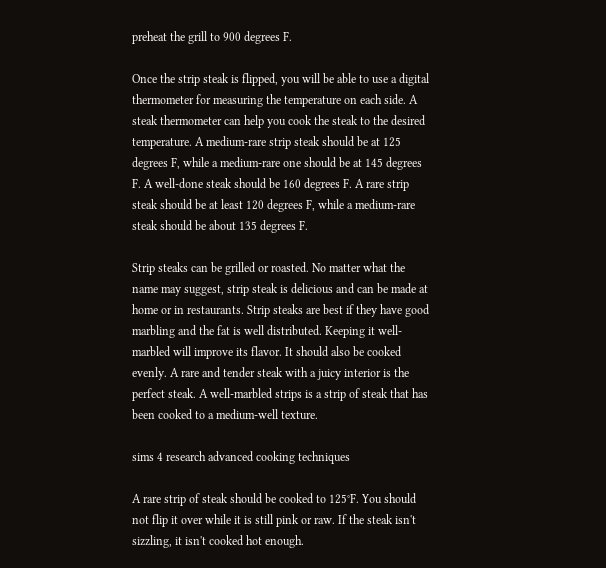preheat the grill to 900 degrees F.

Once the strip steak is flipped, you will be able to use a digital thermometer for measuring the temperature on each side. A steak thermometer can help you cook the steak to the desired temperature. A medium-rare strip steak should be at 125 degrees F, while a medium-rare one should be at 145 degrees F. A well-done steak should be 160 degrees F. A rare strip steak should be at least 120 degrees F, while a medium-rare steak should be about 135 degrees F.

Strip steaks can be grilled or roasted. No matter what the name may suggest, strip steak is delicious and can be made at home or in restaurants. Strip steaks are best if they have good marbling and the fat is well distributed. Keeping it well-marbled will improve its flavor. It should also be cooked evenly. A rare and tender steak with a juicy interior is the perfect steak. A well-marbled strips is a strip of steak that has been cooked to a medium-well texture.

sims 4 research advanced cooking techniques

A rare strip of steak should be cooked to 125°F. You should not flip it over while it is still pink or raw. If the steak isn't sizzling, it isn't cooked hot enough.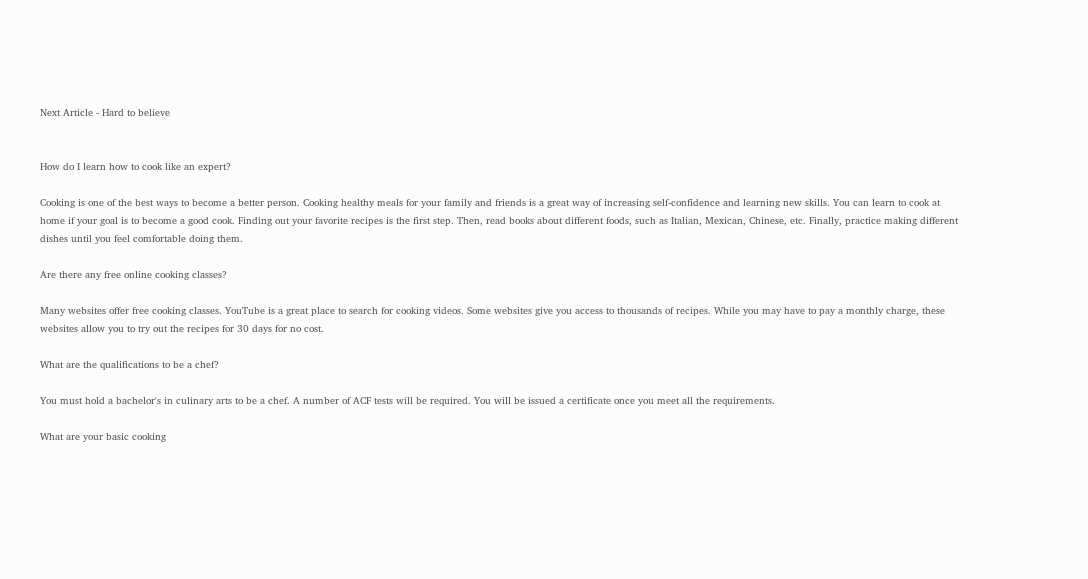Next Article - Hard to believe


How do I learn how to cook like an expert?

Cooking is one of the best ways to become a better person. Cooking healthy meals for your family and friends is a great way of increasing self-confidence and learning new skills. You can learn to cook at home if your goal is to become a good cook. Finding out your favorite recipes is the first step. Then, read books about different foods, such as Italian, Mexican, Chinese, etc. Finally, practice making different dishes until you feel comfortable doing them.

Are there any free online cooking classes?

Many websites offer free cooking classes. YouTube is a great place to search for cooking videos. Some websites give you access to thousands of recipes. While you may have to pay a monthly charge, these websites allow you to try out the recipes for 30 days for no cost.

What are the qualifications to be a chef?

You must hold a bachelor's in culinary arts to be a chef. A number of ACF tests will be required. You will be issued a certificate once you meet all the requirements.

What are your basic cooking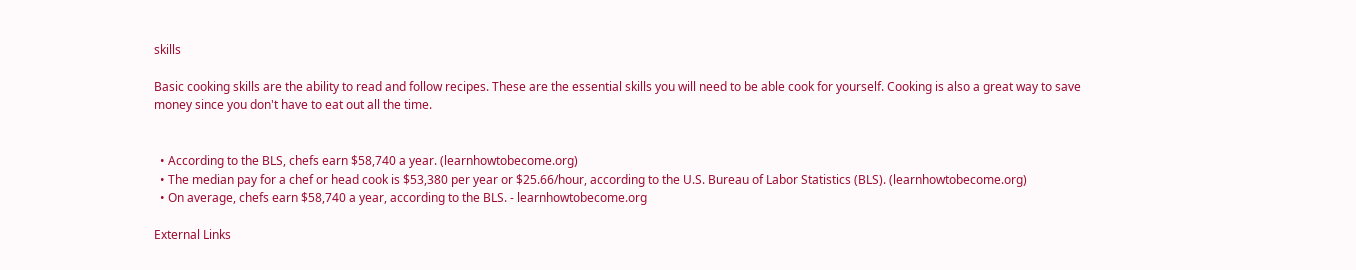skills

Basic cooking skills are the ability to read and follow recipes. These are the essential skills you will need to be able cook for yourself. Cooking is also a great way to save money since you don't have to eat out all the time.


  • According to the BLS, chefs earn $58,740 a year. (learnhowtobecome.org)
  • The median pay for a chef or head cook is $53,380 per year or $25.66/hour, according to the U.S. Bureau of Labor Statistics (BLS). (learnhowtobecome.org)
  • On average, chefs earn $58,740 a year, according to the BLS. - learnhowtobecome.org

External Links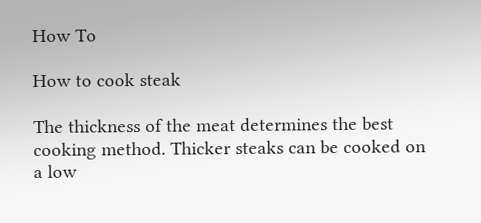How To

How to cook steak

The thickness of the meat determines the best cooking method. Thicker steaks can be cooked on a low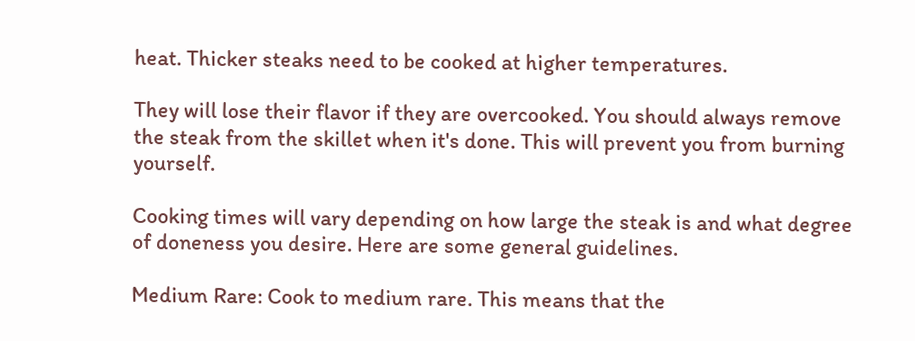heat. Thicker steaks need to be cooked at higher temperatures.

They will lose their flavor if they are overcooked. You should always remove the steak from the skillet when it's done. This will prevent you from burning yourself.

Cooking times will vary depending on how large the steak is and what degree of doneness you desire. Here are some general guidelines.

Medium Rare: Cook to medium rare. This means that the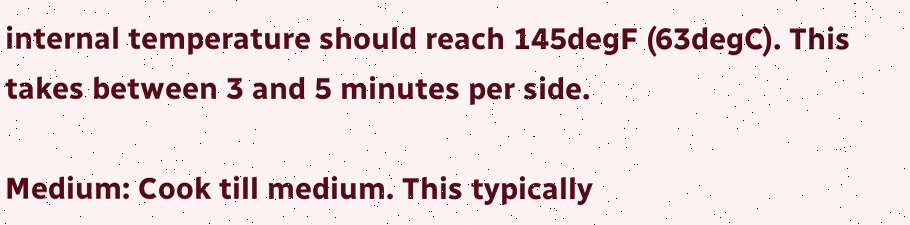internal temperature should reach 145degF (63degC). This takes between 3 and 5 minutes per side.

Medium: Cook till medium. This typically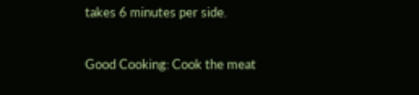takes 6 minutes per side.

Good Cooking: Cook the meat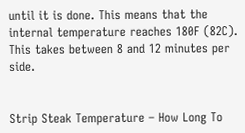until it is done. This means that the internal temperature reaches 180F (82C). This takes between 8 and 12 minutes per side.


Strip Steak Temperature – How Long To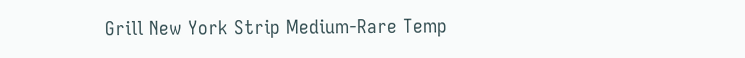Grill New York Strip Medium-Rare Temp